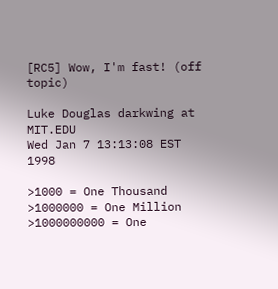[RC5] Wow, I'm fast! (off topic)

Luke Douglas darkwing at MIT.EDU
Wed Jan 7 13:13:08 EST 1998

>1000 = One Thousand
>1000000 = One Million
>1000000000 = One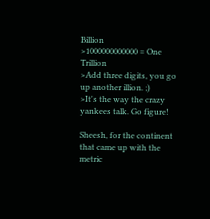Billion
>1000000000000 = One Trillion
>Add three digits, you go up another illion. ;)
>It's the way the crazy yankees talk. Go figure!

Sheesh, for the continent that came up with the metric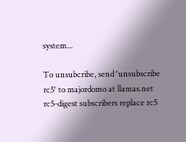system...

To unsubcribe, send 'unsubscribe rc5' to majordomo at llamas.net
rc5-digest subscribers replace rc5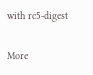with rc5-digest

More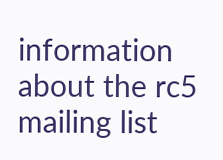information about the rc5 mailing list